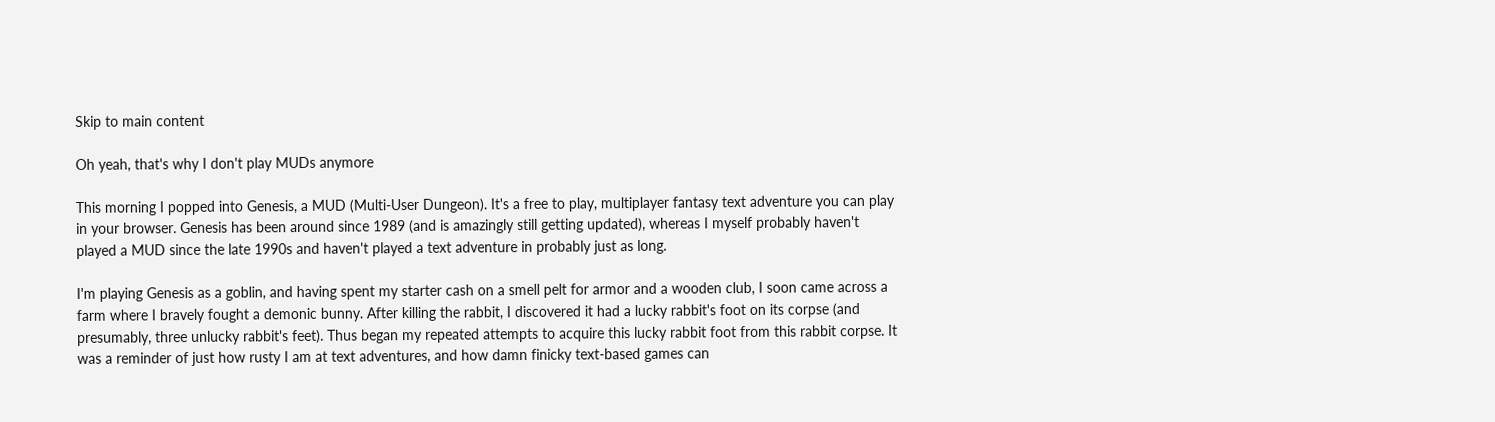Skip to main content

Oh yeah, that's why I don't play MUDs anymore

This morning I popped into Genesis, a MUD (Multi-User Dungeon). It's a free to play, multiplayer fantasy text adventure you can play in your browser. Genesis has been around since 1989 (and is amazingly still getting updated), whereas I myself probably haven't played a MUD since the late 1990s and haven't played a text adventure in probably just as long.

I'm playing Genesis as a goblin, and having spent my starter cash on a smell pelt for armor and a wooden club, I soon came across a farm where I bravely fought a demonic bunny. After killing the rabbit, I discovered it had a lucky rabbit's foot on its corpse (and presumably, three unlucky rabbit's feet). Thus began my repeated attempts to acquire this lucky rabbit foot from this rabbit corpse. It was a reminder of just how rusty I am at text adventures, and how damn finicky text-based games can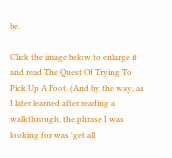be.

Click the image below to enlarge it and read The Quest Of Trying To Pick Up A Foot. (And by the way, as I later learned after reading a walkthrough, the phrase I was looking for was 'get all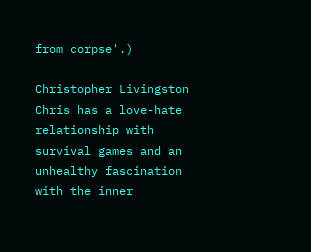from corpse'.)

Christopher Livingston
Chris has a love-hate relationship with survival games and an unhealthy fascination with the inner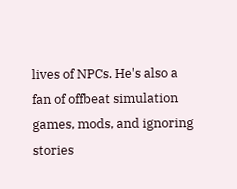lives of NPCs. He's also a fan of offbeat simulation games, mods, and ignoring stories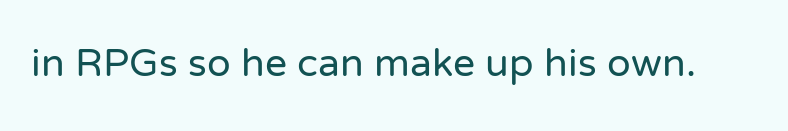in RPGs so he can make up his own.